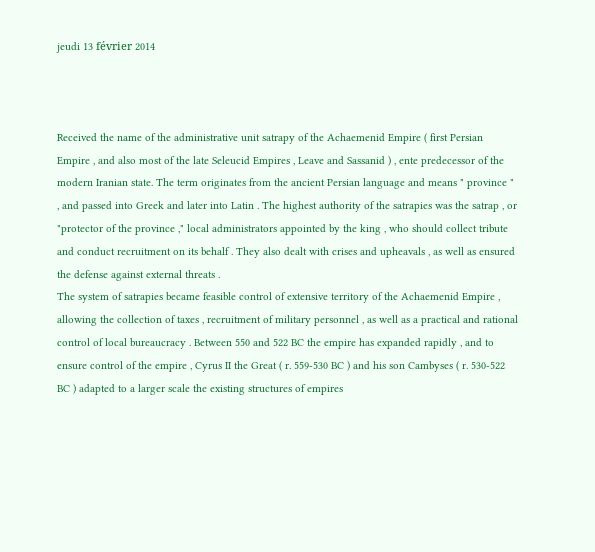jeudi 13 février 2014



Received the name of the administrative unit satrapy of the Achaemenid Empire ( first Persian Empire , and also most of the late Seleucid Empires , Leave and Sassanid ) , ente predecessor of the modern Iranian state. The term originates from the ancient Persian language and means " province " , and passed into Greek and later into Latin . The highest authority of the satrapies was the satrap , or "protector of the province ," local administrators appointed by the king , who should collect tribute and conduct recruitment on its behalf . They also dealt with crises and upheavals , as well as ensured the defense against external threats .
The system of satrapies became feasible control of extensive territory of the Achaemenid Empire , allowing the collection of taxes , recruitment of military personnel , as well as a practical and rational control of local bureaucracy . Between 550 and 522 BC the empire has expanded rapidly , and to ensure control of the empire , Cyrus II the Great ( r. 559-530 BC ) and his son Cambyses ( r. 530-522 BC ) adapted to a larger scale the existing structures of empires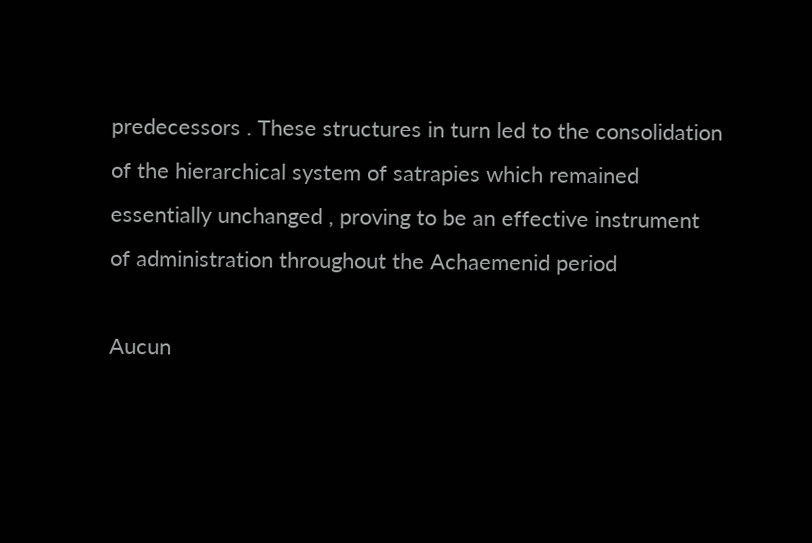predecessors . These structures in turn led to the consolidation of the hierarchical system of satrapies which remained essentially unchanged , proving to be an effective instrument of administration throughout the Achaemenid period

Aucun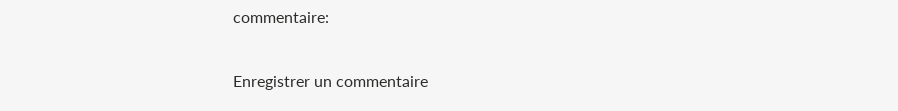commentaire:

Enregistrer un commentaire